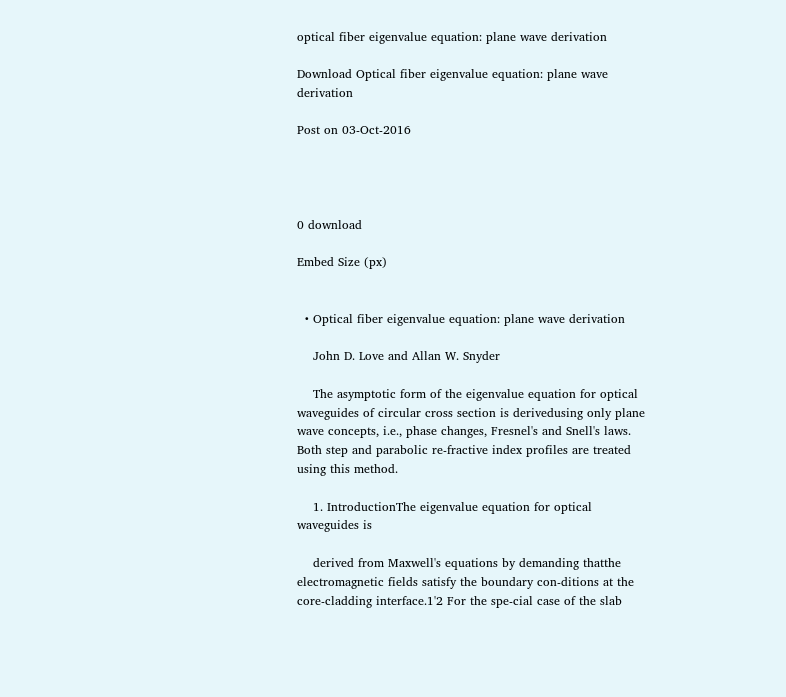optical fiber eigenvalue equation: plane wave derivation

Download Optical fiber eigenvalue equation: plane wave derivation

Post on 03-Oct-2016




0 download

Embed Size (px)


  • Optical fiber eigenvalue equation: plane wave derivation

    John D. Love and Allan W. Snyder

    The asymptotic form of the eigenvalue equation for optical waveguides of circular cross section is derivedusing only plane wave concepts, i.e., phase changes, Fresnel's and Snell's laws. Both step and parabolic re-fractive index profiles are treated using this method.

    1. IntroductionThe eigenvalue equation for optical waveguides is

    derived from Maxwell's equations by demanding thatthe electromagnetic fields satisfy the boundary con-ditions at the core-cladding interface.1'2 For the spe-cial case of the slab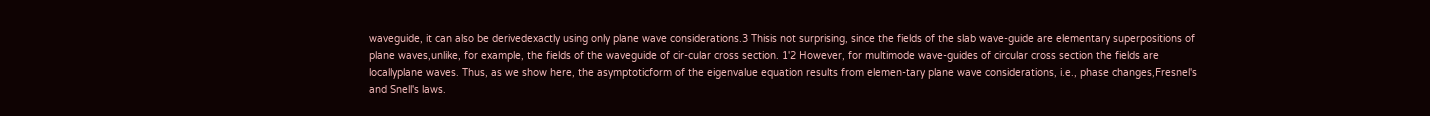waveguide, it can also be derivedexactly using only plane wave considerations.3 Thisis not surprising, since the fields of the slab wave-guide are elementary superpositions of plane waves,unlike, for example, the fields of the waveguide of cir-cular cross section. 1'2 However, for multimode wave-guides of circular cross section the fields are locallyplane waves. Thus, as we show here, the asymptoticform of the eigenvalue equation results from elemen-tary plane wave considerations, i.e., phase changes,Fresnel's and Snell's laws.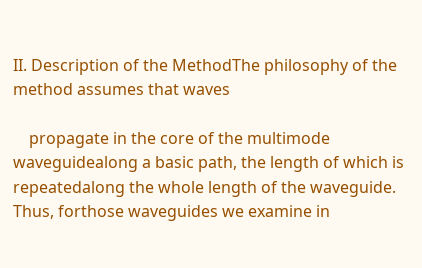II. Description of the MethodThe philosophy of the method assumes that waves

    propagate in the core of the multimode waveguidealong a basic path, the length of which is repeatedalong the whole length of the waveguide. Thus, forthose waveguides we examine in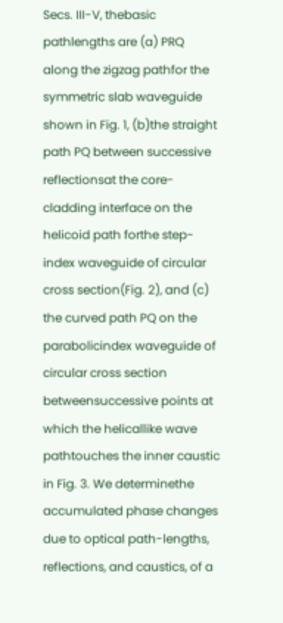Secs. III-V, thebasic pathlengths are (a) PRQ along the zigzag pathfor the symmetric slab waveguide shown in Fig. 1, (b)the straight path PQ between successive reflectionsat the core-cladding interface on the helicoid path forthe step-index waveguide of circular cross section(Fig. 2), and (c) the curved path PQ on the parabolicindex waveguide of circular cross section betweensuccessive points at which the helicallike wave pathtouches the inner caustic in Fig. 3. We determinethe accumulated phase changes due to optical path-lengths, reflections, and caustics, of a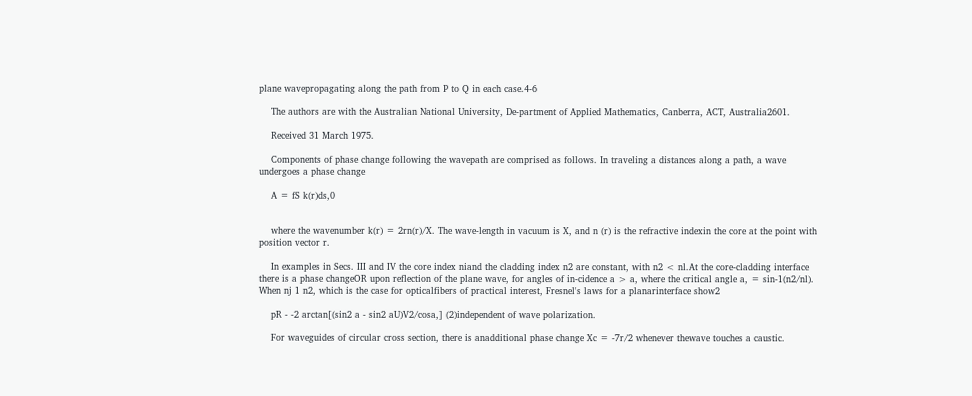plane wavepropagating along the path from P to Q in each case.4-6

    The authors are with the Australian National University, De-partment of Applied Mathematics, Canberra, ACT, Australia2601.

    Received 31 March 1975.

    Components of phase change following the wavepath are comprised as follows. In traveling a distances along a path, a wave undergoes a phase change

    A = fS k(r)ds,0


    where the wavenumber k(r) = 2rn(r)/X. The wave-length in vacuum is X, and n (r) is the refractive indexin the core at the point with position vector r.

    In examples in Secs. III and IV the core index niand the cladding index n2 are constant, with n2 < nl.At the core-cladding interface there is a phase changeOR upon reflection of the plane wave, for angles of in-cidence a > a, where the critical angle a, = sin-1(n2/nl). When nj 1 n2, which is the case for opticalfibers of practical interest, Fresnel's laws for a planarinterface show2

    pR - -2 arctan[(sin2 a - sin2 aU)V2/cosa,] (2)independent of wave polarization.

    For waveguides of circular cross section, there is anadditional phase change Xc = -7r/2 whenever thewave touches a caustic.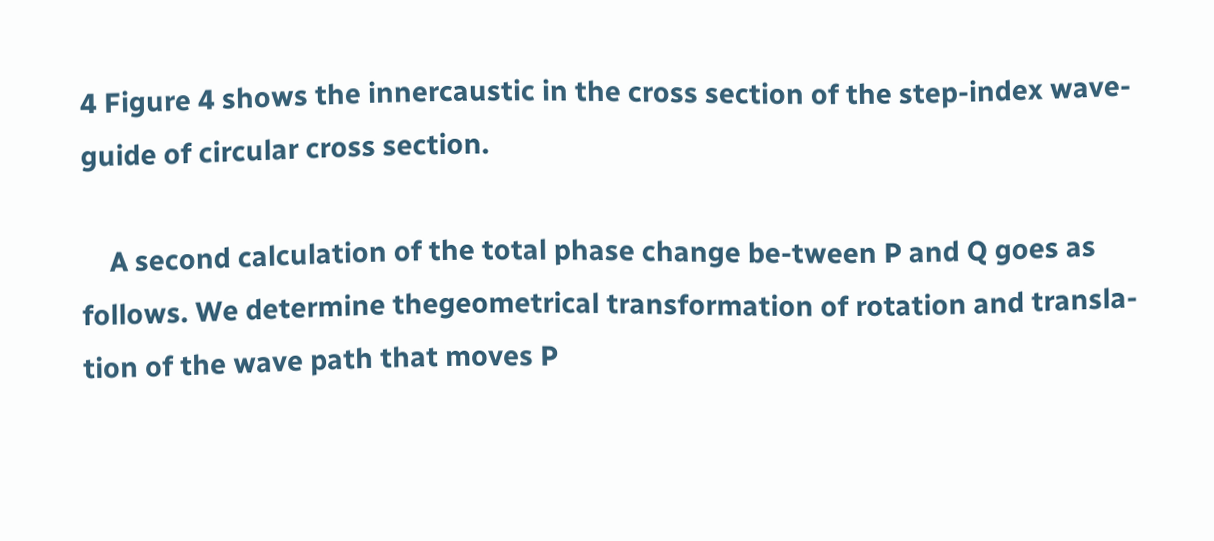4 Figure 4 shows the innercaustic in the cross section of the step-index wave-guide of circular cross section.

    A second calculation of the total phase change be-tween P and Q goes as follows. We determine thegeometrical transformation of rotation and transla-tion of the wave path that moves P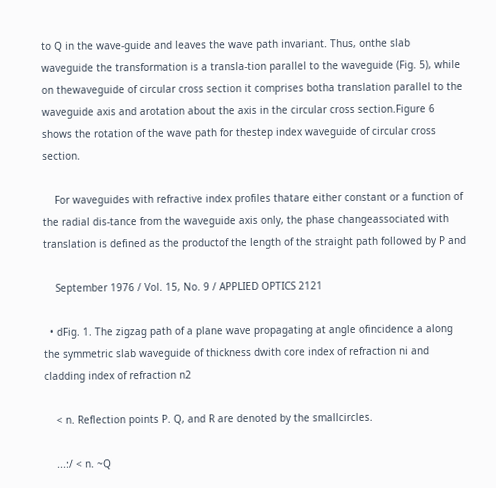to Q in the wave-guide and leaves the wave path invariant. Thus, onthe slab waveguide the transformation is a transla-tion parallel to the waveguide (Fig. 5), while on thewaveguide of circular cross section it comprises botha translation parallel to the waveguide axis and arotation about the axis in the circular cross section.Figure 6 shows the rotation of the wave path for thestep index waveguide of circular cross section.

    For waveguides with refractive index profiles thatare either constant or a function of the radial dis-tance from the waveguide axis only, the phase changeassociated with translation is defined as the productof the length of the straight path followed by P and

    September 1976 / Vol. 15, No. 9 / APPLIED OPTICS 2121

  • dFig. 1. The zigzag path of a plane wave propagating at angle ofincidence a along the symmetric slab waveguide of thickness dwith core index of refraction ni and cladding index of refraction n2

    < n. Reflection points P. Q, and R are denoted by the smallcircles.

    ...:/ < n. ~Q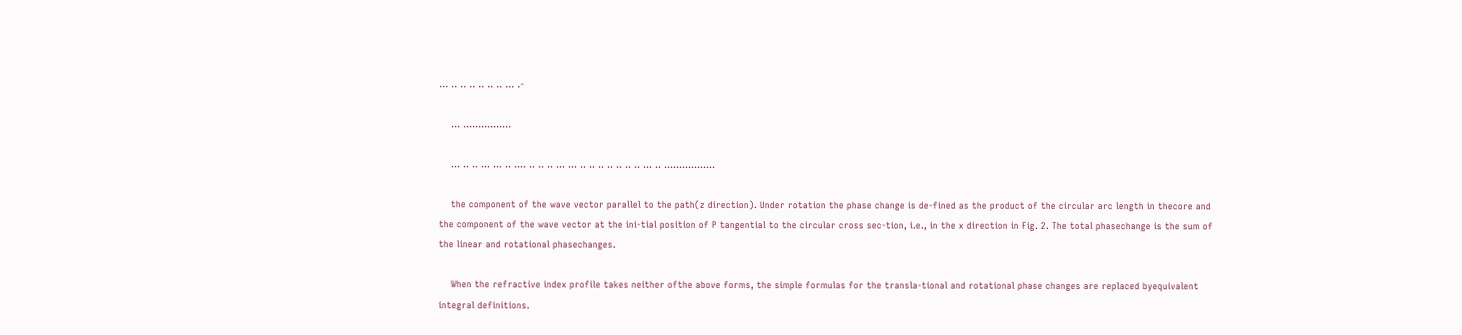... .. .. .. .. .. .. ... .-

    ... ................

    ... .. .. ... ... .. .... .. .. .. ... ... .. .. .. .. .. .. .. ... .. .................

    the component of the wave vector parallel to the path(z direction). Under rotation the phase change is de-fined as the product of the circular arc length in thecore and the component of the wave vector at the ini-tial position of P tangential to the circular cross sec-tion, i.e., in the x direction in Fig. 2. The total phasechange is the sum of the linear and rotational phasechanges.

    When the refractive index profile takes neither ofthe above forms, the simple formulas for the transla-tional and rotational phase changes are replaced byequivalent integral definitions.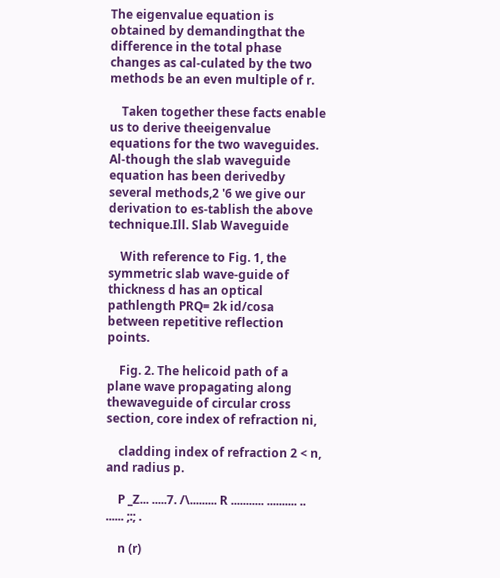The eigenvalue equation is obtained by demandingthat the difference in the total phase changes as cal-culated by the two methods be an even multiple of r.

    Taken together these facts enable us to derive theeigenvalue equations for the two waveguides. Al-though the slab waveguide equation has been derivedby several methods,2 '6 we give our derivation to es-tablish the above technique.Ill. Slab Waveguide

    With reference to Fig. 1, the symmetric slab wave-guide of thickness d has an optical pathlength PRQ= 2k id/cosa between repetitive reflection points.

    Fig. 2. The helicoid path of a plane wave propagating along thewaveguide of circular cross section, core index of refraction ni,

    cladding index of refraction 2 < n, and radius p.

    P _Z... .....7. /\......... R ........... .......... .. ...... ;:; .

    n (r)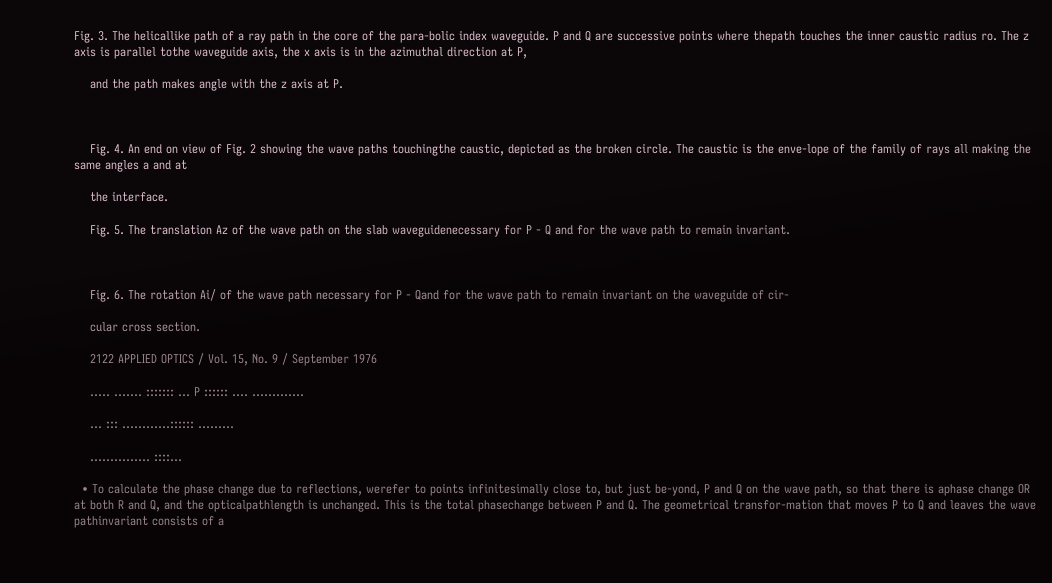Fig. 3. The helicallike path of a ray path in the core of the para-bolic index waveguide. P and Q are successive points where thepath touches the inner caustic radius ro. The z axis is parallel tothe waveguide axis, the x axis is in the azimuthal direction at P,

    and the path makes angle with the z axis at P.



    Fig. 4. An end on view of Fig. 2 showing the wave paths touchingthe caustic, depicted as the broken circle. The caustic is the enve-lope of the family of rays all making the same angles a and at

    the interface.

    Fig. 5. The translation Az of the wave path on the slab waveguidenecessary for P - Q and for the wave path to remain invariant.



    Fig. 6. The rotation Ai/ of the wave path necessary for P - Qand for the wave path to remain invariant on the waveguide of cir-

    cular cross section.

    2122 APPLIED OPTICS / Vol. 15, No. 9 / September 1976

    ..... ....... ::::::: ... P :::::: .... .............

    ... ::: ............:::::: .........

    ............... ::::...

  • To calculate the phase change due to reflections, werefer to points infinitesimally close to, but just be-yond, P and Q on the wave path, so that there is aphase change OR at both R and Q, and the opticalpathlength is unchanged. This is the total phasechange between P and Q. The geometrical transfor-mation that moves P to Q and leaves the wave pathinvariant consists of a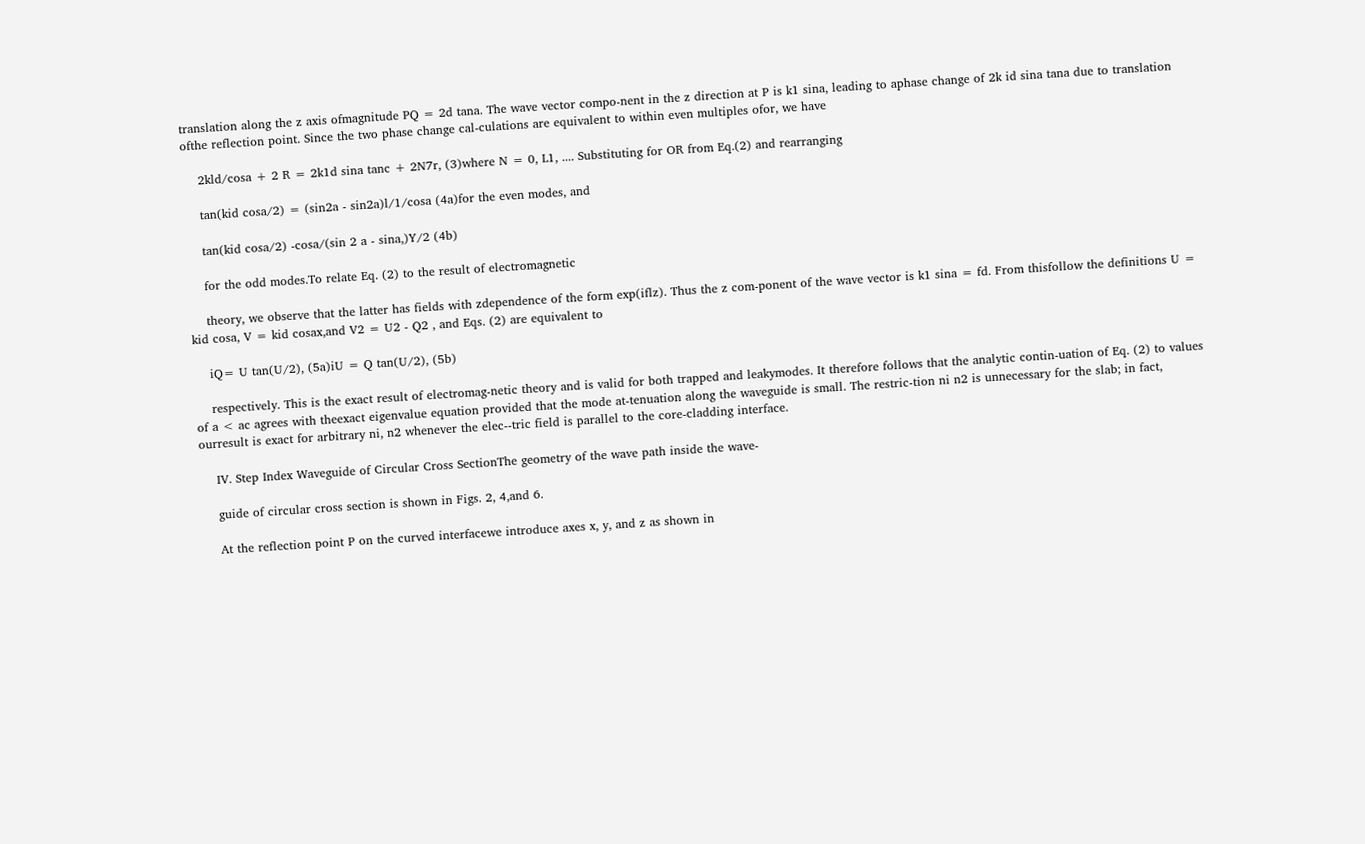translation along the z axis ofmagnitude PQ = 2d tana. The wave vector compo-nent in the z direction at P is k1 sina, leading to aphase change of 2k id sina tana due to translation ofthe reflection point. Since the two phase change cal-culations are equivalent to within even multiples ofor, we have

    2kld/cosa + 2 R = 2k1d sina tanc + 2N7r, (3)where N = 0, L1, .... Substituting for OR from Eq.(2) and rearranging

    tan(kid cosa/2) = (sin2a - sin2a)l/1/cosa (4a)for the even modes, and

    tan(kid cosa/2) -cosa/(sin 2 a - sina,)Y/2 (4b)

    for the odd modes.To relate Eq. (2) to the result of electromagnetic

    theory, we observe that the latter has fields with zdependence of the form exp(iflz). Thus the z com-ponent of the wave vector is k1 sina = fd. From thisfollow the definitions U = kid cosa, V = kid cosax,and V2 = U2 - Q2 , and Eqs. (2) are equivalent to

    iQ= U tan(U/2), (5a)iU = Q tan(U/2), (5b)

    respectively. This is the exact result of electromag-netic theory and is valid for both trapped and leakymodes. It therefore follows that the analytic contin-uation of Eq. (2) to values of a < ac agrees with theexact eigenvalue equation provided that the mode at-tenuation along the waveguide is small. The restric-tion ni n2 is unnecessary for the slab; in fact, ourresult is exact for arbitrary ni, n2 whenever the elec--tric field is parallel to the core-cladding interface.

    IV. Step Index Waveguide of Circular Cross SectionThe geometry of the wave path inside the wave-

    guide of circular cross section is shown in Figs. 2, 4,and 6.

    At the reflection point P on the curved interfacewe introduce axes x, y, and z as shown in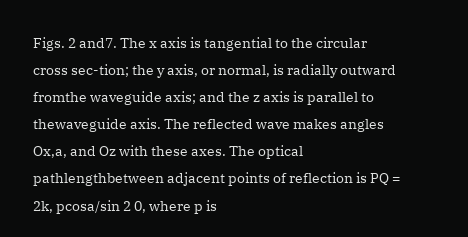Figs. 2 and7. The x axis is tangential to the circular cross sec-tion; the y axis, or normal, is radially outward fromthe waveguide axis; and the z axis is parallel to thewaveguide axis. The reflected wave makes angles Ox,a, and Oz with these axes. The optical pathlengthbetween adjacent points of reflection is PQ = 2k, pcosa/sin 2 0, where p is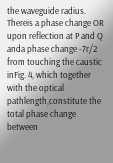the waveguide radius. Thereis a phase change OR upon reflection at P and Q anda phase change -7r/2 from touching the caustic inFig. 4, which together with the optical pathlength,constitute the total phase change between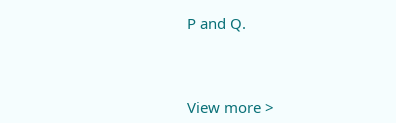P and Q.



View more >